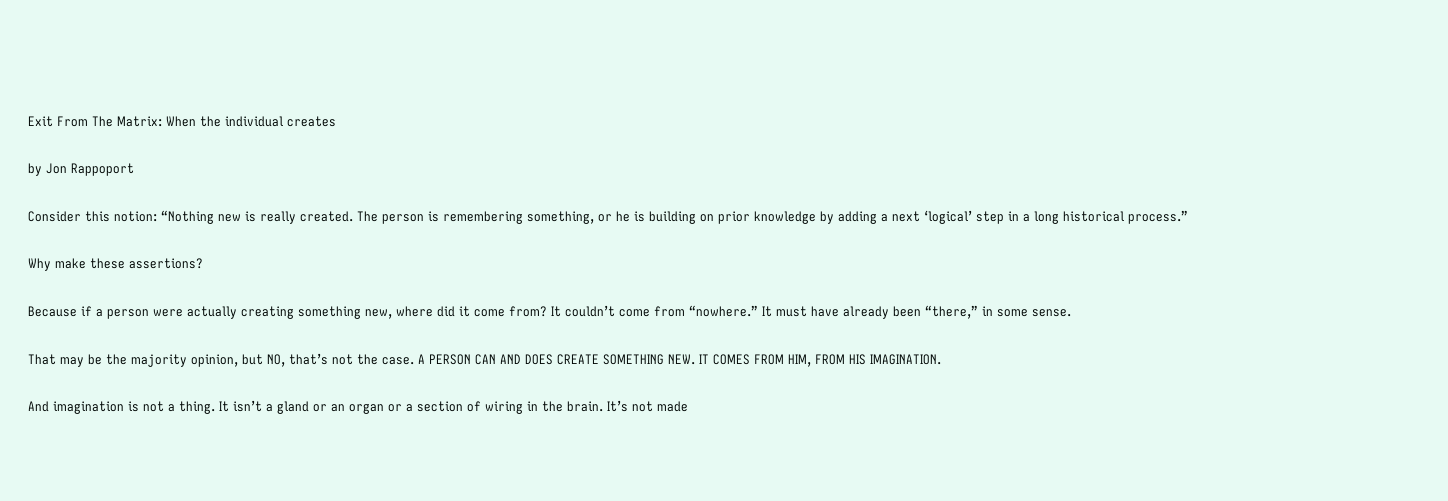Exit From The Matrix: When the individual creates

by Jon Rappoport

Consider this notion: “Nothing new is really created. The person is remembering something, or he is building on prior knowledge by adding a next ‘logical’ step in a long historical process.”

Why make these assertions?

Because if a person were actually creating something new, where did it come from? It couldn’t come from “nowhere.” It must have already been “there,” in some sense.

That may be the majority opinion, but NO, that’s not the case. A PERSON CAN AND DOES CREATE SOMETHING NEW. IT COMES FROM HIM, FROM HIS IMAGINATION.

And imagination is not a thing. It isn’t a gland or an organ or a section of wiring in the brain. It’s not made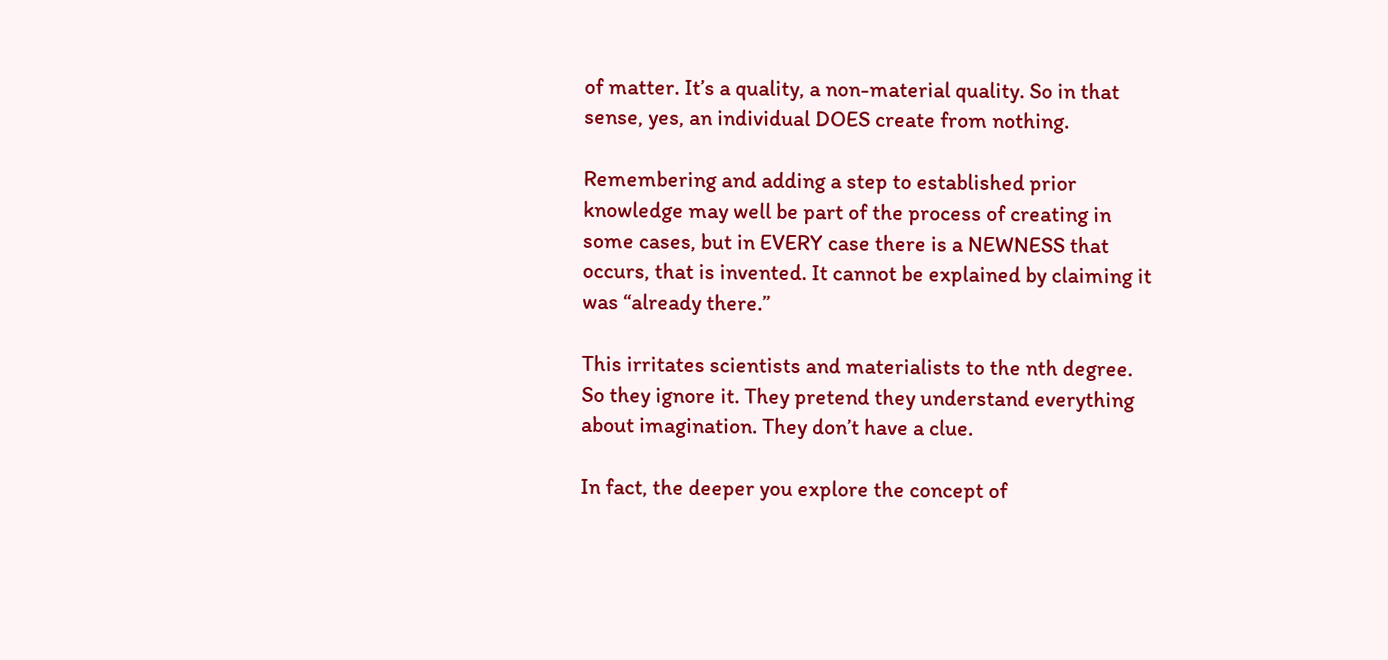of matter. It’s a quality, a non-material quality. So in that sense, yes, an individual DOES create from nothing.

Remembering and adding a step to established prior knowledge may well be part of the process of creating in some cases, but in EVERY case there is a NEWNESS that occurs, that is invented. It cannot be explained by claiming it was “already there.”

This irritates scientists and materialists to the nth degree. So they ignore it. They pretend they understand everything about imagination. They don’t have a clue.

In fact, the deeper you explore the concept of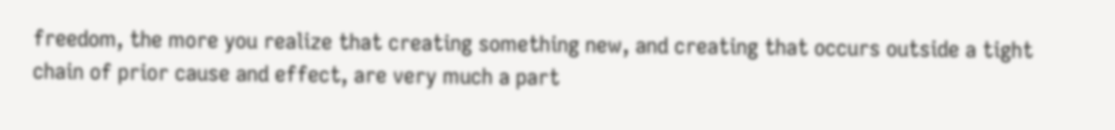freedom, the more you realize that creating something new, and creating that occurs outside a tight chain of prior cause and effect, are very much a part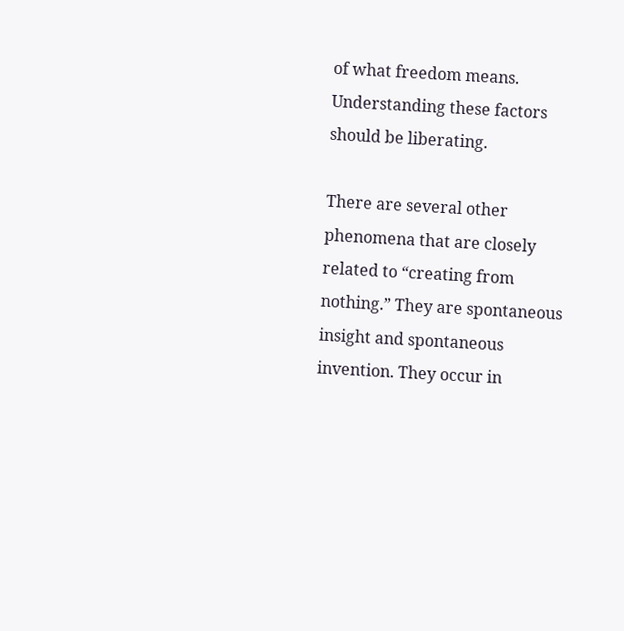of what freedom means. Understanding these factors should be liberating.

There are several other phenomena that are closely related to “creating from nothing.” They are spontaneous insight and spontaneous invention. They occur in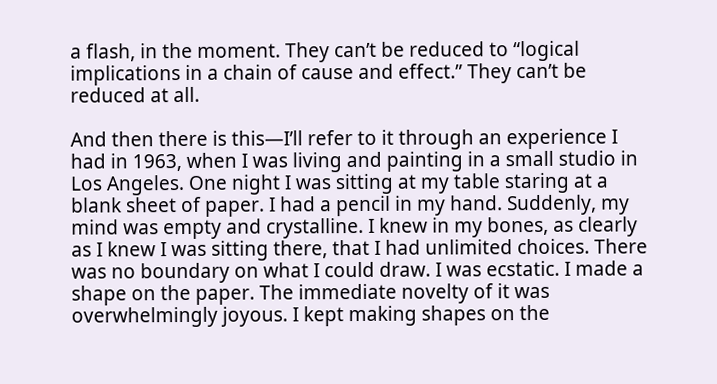a flash, in the moment. They can’t be reduced to “logical implications in a chain of cause and effect.” They can’t be reduced at all.

And then there is this—I’ll refer to it through an experience I had in 1963, when I was living and painting in a small studio in Los Angeles. One night I was sitting at my table staring at a blank sheet of paper. I had a pencil in my hand. Suddenly, my mind was empty and crystalline. I knew in my bones, as clearly as I knew I was sitting there, that I had unlimited choices. There was no boundary on what I could draw. I was ecstatic. I made a shape on the paper. The immediate novelty of it was overwhelmingly joyous. I kept making shapes on the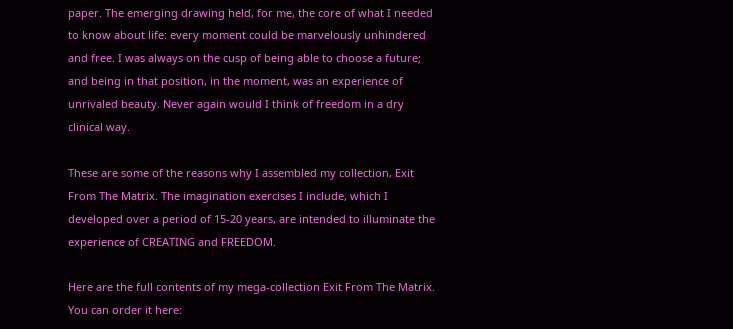paper. The emerging drawing held, for me, the core of what I needed to know about life: every moment could be marvelously unhindered and free. I was always on the cusp of being able to choose a future; and being in that position, in the moment, was an experience of unrivaled beauty. Never again would I think of freedom in a dry clinical way.

These are some of the reasons why I assembled my collection, Exit From The Matrix. The imagination exercises I include, which I developed over a period of 15-20 years, are intended to illuminate the experience of CREATING and FREEDOM.

Here are the full contents of my mega-collection Exit From The Matrix. You can order it here: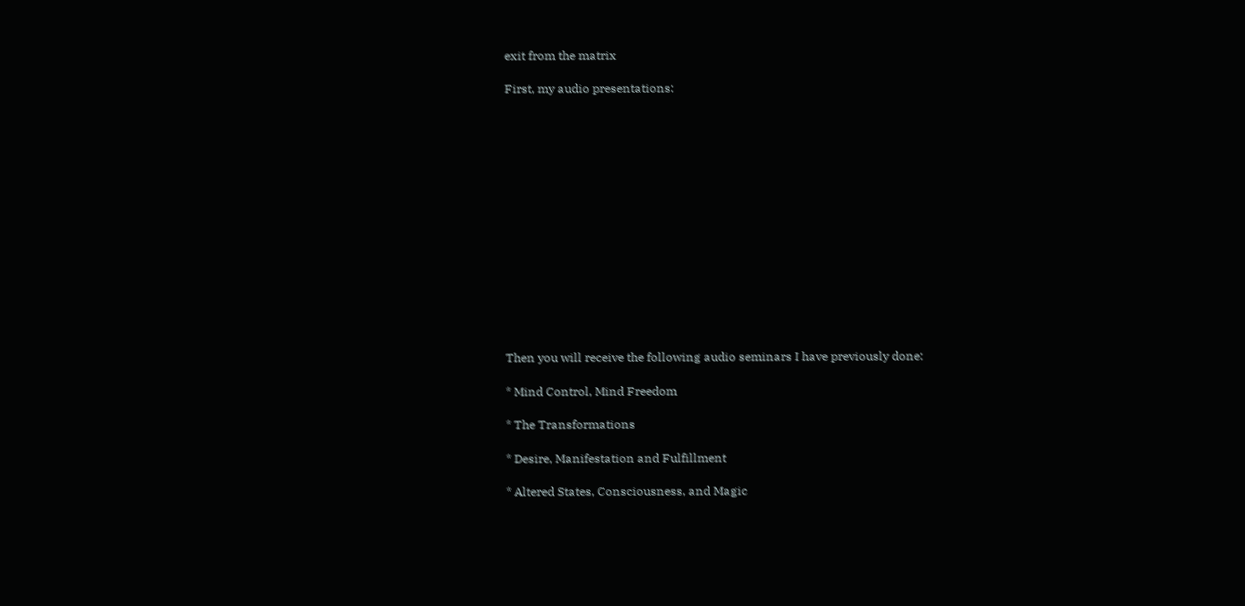exit from the matrix

First, my audio presentations:















Then you will receive the following audio seminars I have previously done:

* Mind Control, Mind Freedom

* The Transformations

* Desire, Manifestation and Fulfillment

* Altered States, Consciousness, and Magic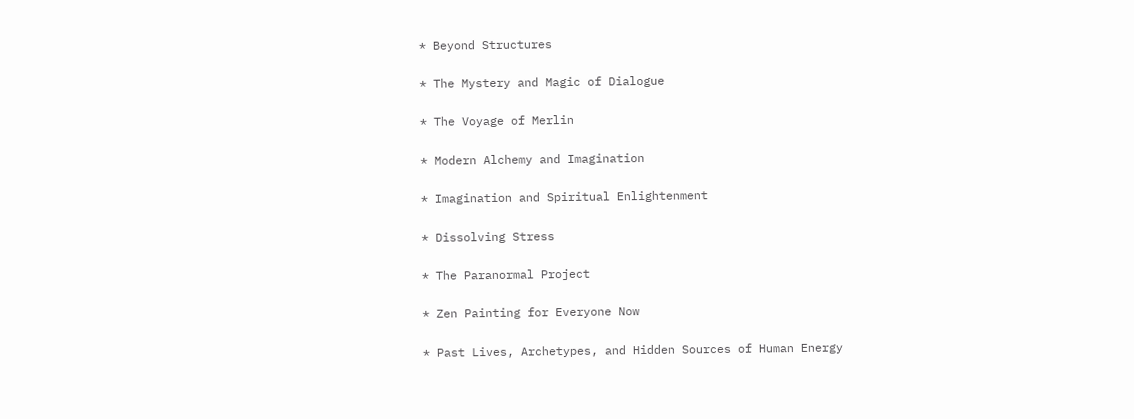* Beyond Structures

* The Mystery and Magic of Dialogue

* The Voyage of Merlin

* Modern Alchemy and Imagination

* Imagination and Spiritual Enlightenment

* Dissolving Stress

* The Paranormal Project

* Zen Painting for Everyone Now

* Past Lives, Archetypes, and Hidden Sources of Human Energy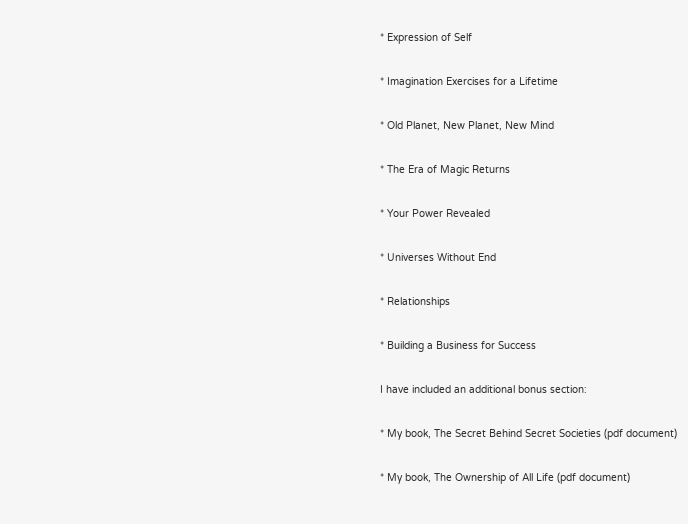* Expression of Self

* Imagination Exercises for a Lifetime

* Old Planet, New Planet, New Mind

* The Era of Magic Returns

* Your Power Revealed

* Universes Without End

* Relationships

* Building a Business for Success

I have included an additional bonus section:

* My book, The Secret Behind Secret Societies (pdf document)

* My book, The Ownership of All Life (pdf document)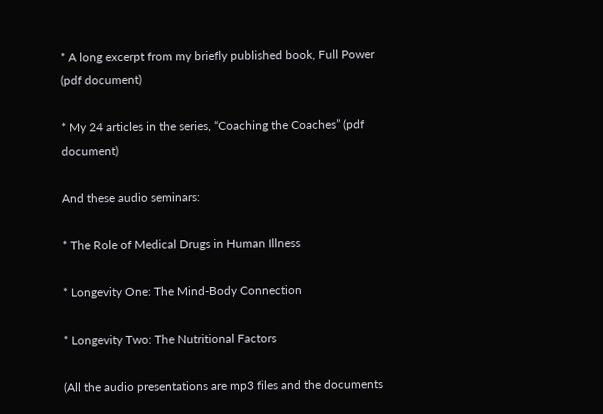* A long excerpt from my briefly published book, Full Power (pdf document)

* My 24 articles in the series, “Coaching the Coaches” (pdf document)

And these audio seminars:

* The Role of Medical Drugs in Human Illness

* Longevity One: The Mind-Body Connection

* Longevity Two: The Nutritional Factors

(All the audio presentations are mp3 files and the documents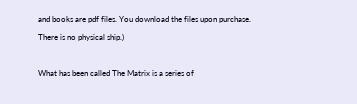and books are pdf files. You download the files upon purchase. There is no physical ship.)

What has been called The Matrix is a series of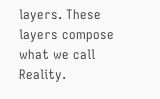layers. These layers compose what we call Reality.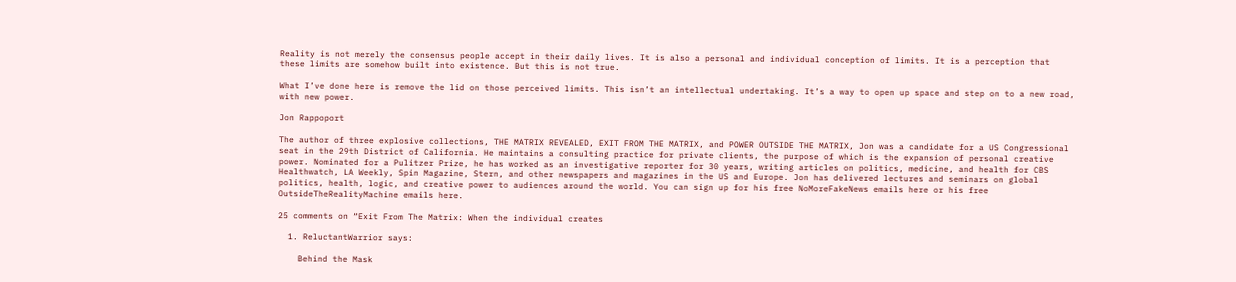Reality is not merely the consensus people accept in their daily lives. It is also a personal and individual conception of limits. It is a perception that these limits are somehow built into existence. But this is not true.

What I’ve done here is remove the lid on those perceived limits. This isn’t an intellectual undertaking. It’s a way to open up space and step on to a new road, with new power.

Jon Rappoport

The author of three explosive collections, THE MATRIX REVEALED, EXIT FROM THE MATRIX, and POWER OUTSIDE THE MATRIX, Jon was a candidate for a US Congressional seat in the 29th District of California. He maintains a consulting practice for private clients, the purpose of which is the expansion of personal creative power. Nominated for a Pulitzer Prize, he has worked as an investigative reporter for 30 years, writing articles on politics, medicine, and health for CBS Healthwatch, LA Weekly, Spin Magazine, Stern, and other newspapers and magazines in the US and Europe. Jon has delivered lectures and seminars on global politics, health, logic, and creative power to audiences around the world. You can sign up for his free NoMoreFakeNews emails here or his free OutsideTheRealityMachine emails here.

25 comments on “Exit From The Matrix: When the individual creates

  1. ReluctantWarrior says:

    Behind the Mask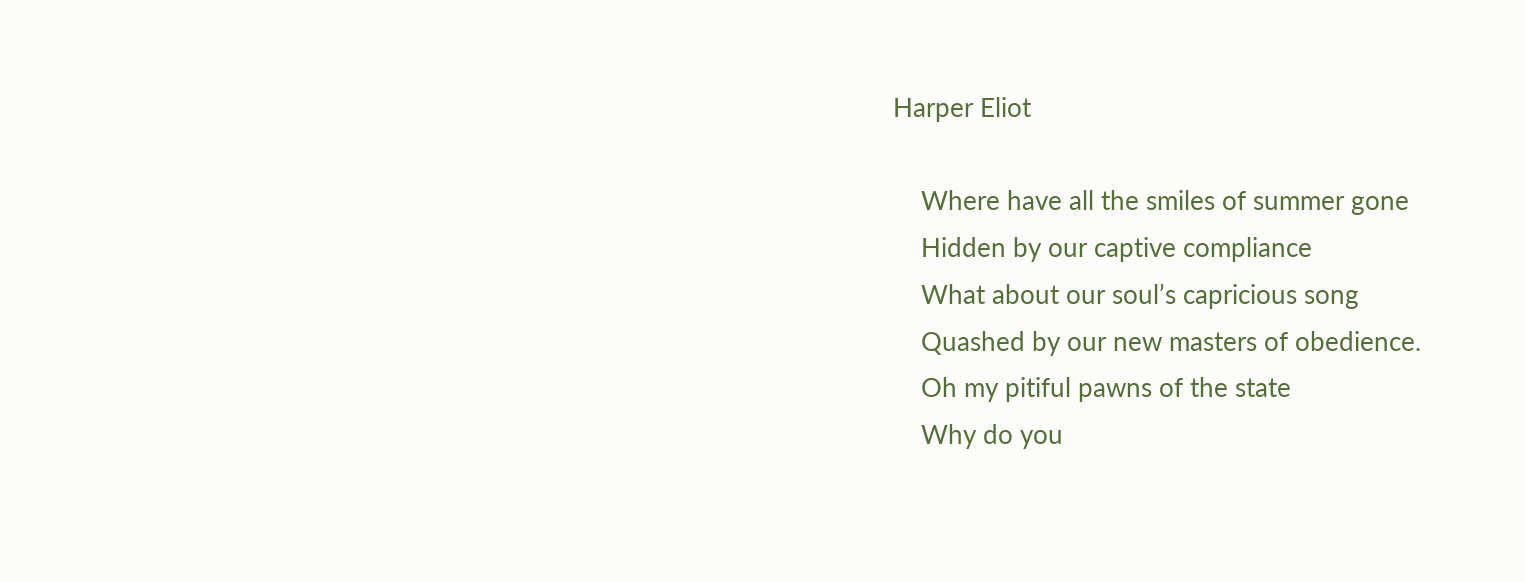Harper Eliot

    Where have all the smiles of summer gone
    Hidden by our captive compliance
    What about our soul’s capricious song
    Quashed by our new masters of obedience.
    Oh my pitiful pawns of the state
    Why do you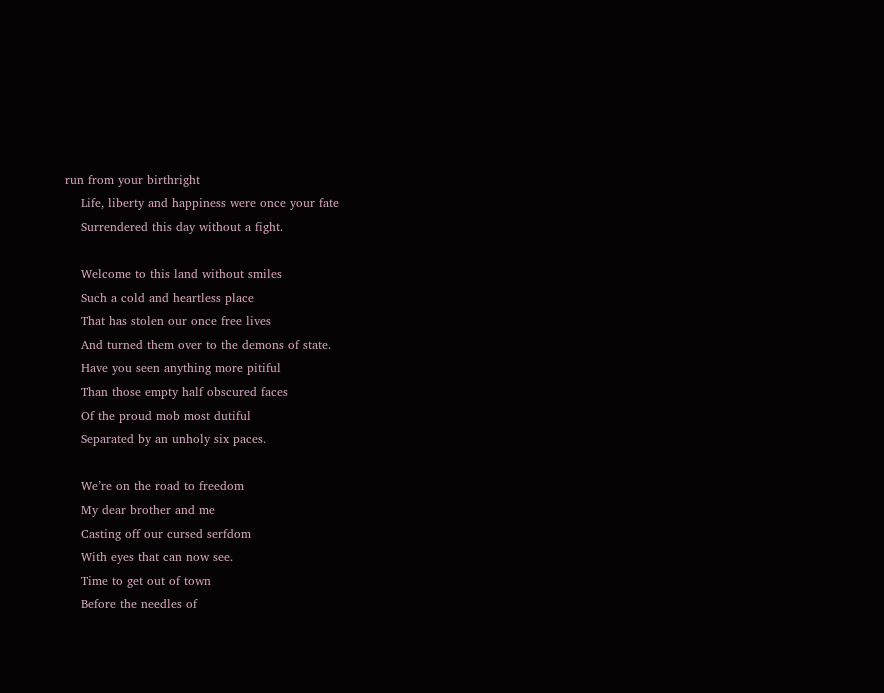run from your birthright
    Life, liberty and happiness were once your fate
    Surrendered this day without a fight.

    Welcome to this land without smiles
    Such a cold and heartless place
    That has stolen our once free lives
    And turned them over to the demons of state.
    Have you seen anything more pitiful
    Than those empty half obscured faces
    Of the proud mob most dutiful
    Separated by an unholy six paces.

    We’re on the road to freedom
    My dear brother and me
    Casting off our cursed serfdom
    With eyes that can now see.
    Time to get out of town
    Before the needles of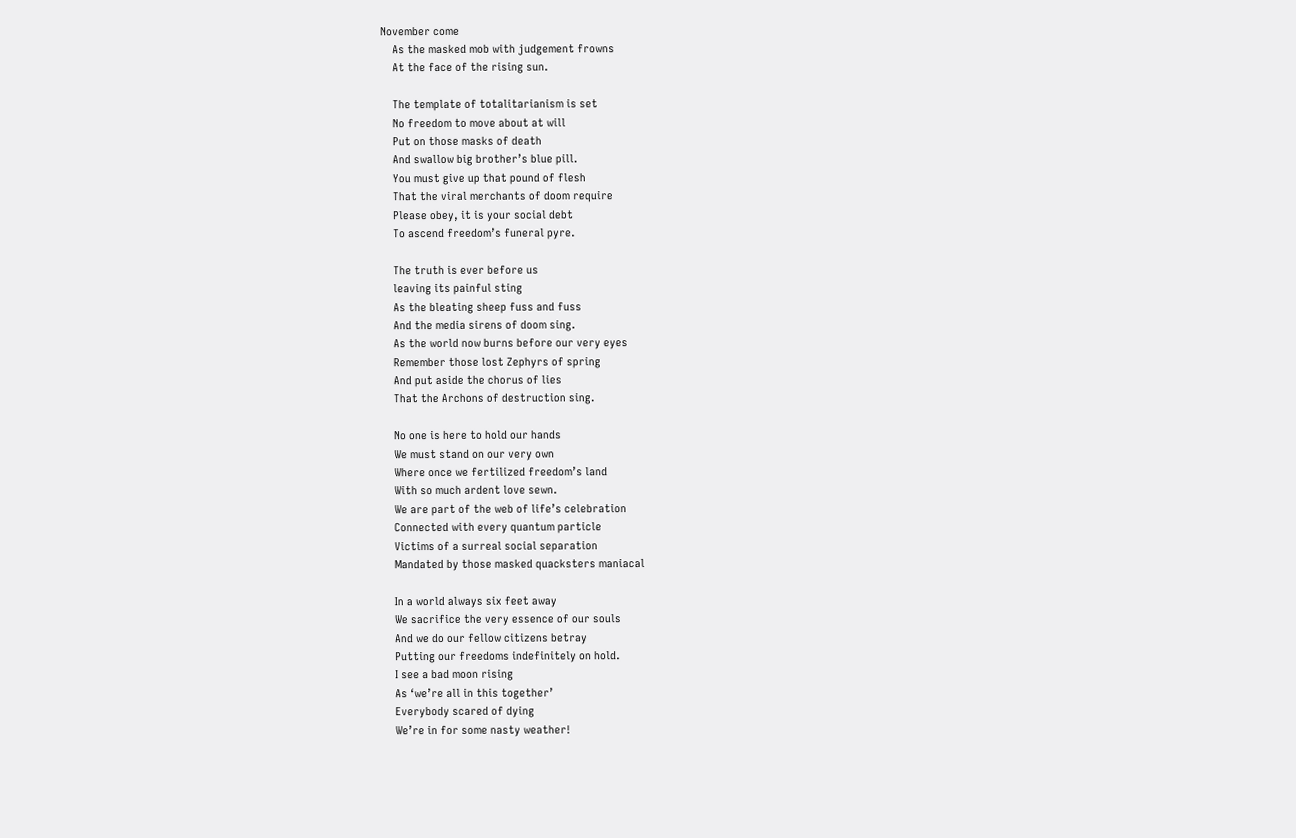November come
    As the masked mob with judgement frowns
    At the face of the rising sun.

    The template of totalitarianism is set
    No freedom to move about at will
    Put on those masks of death
    And swallow big brother’s blue pill.
    You must give up that pound of flesh
    That the viral merchants of doom require
    Please obey, it is your social debt
    To ascend freedom’s funeral pyre.

    The truth is ever before us
    leaving its painful sting
    As the bleating sheep fuss and fuss
    And the media sirens of doom sing.
    As the world now burns before our very eyes
    Remember those lost Zephyrs of spring
    And put aside the chorus of lies
    That the Archons of destruction sing.

    No one is here to hold our hands
    We must stand on our very own
    Where once we fertilized freedom’s land
    With so much ardent love sewn.
    We are part of the web of life’s celebration
    Connected with every quantum particle
    Victims of a surreal social separation
    Mandated by those masked quacksters maniacal

    In a world always six feet away
    We sacrifice the very essence of our souls
    And we do our fellow citizens betray
    Putting our freedoms indefinitely on hold.
    I see a bad moon rising
    As ‘we’re all in this together’
    Everybody scared of dying
    We’re in for some nasty weather!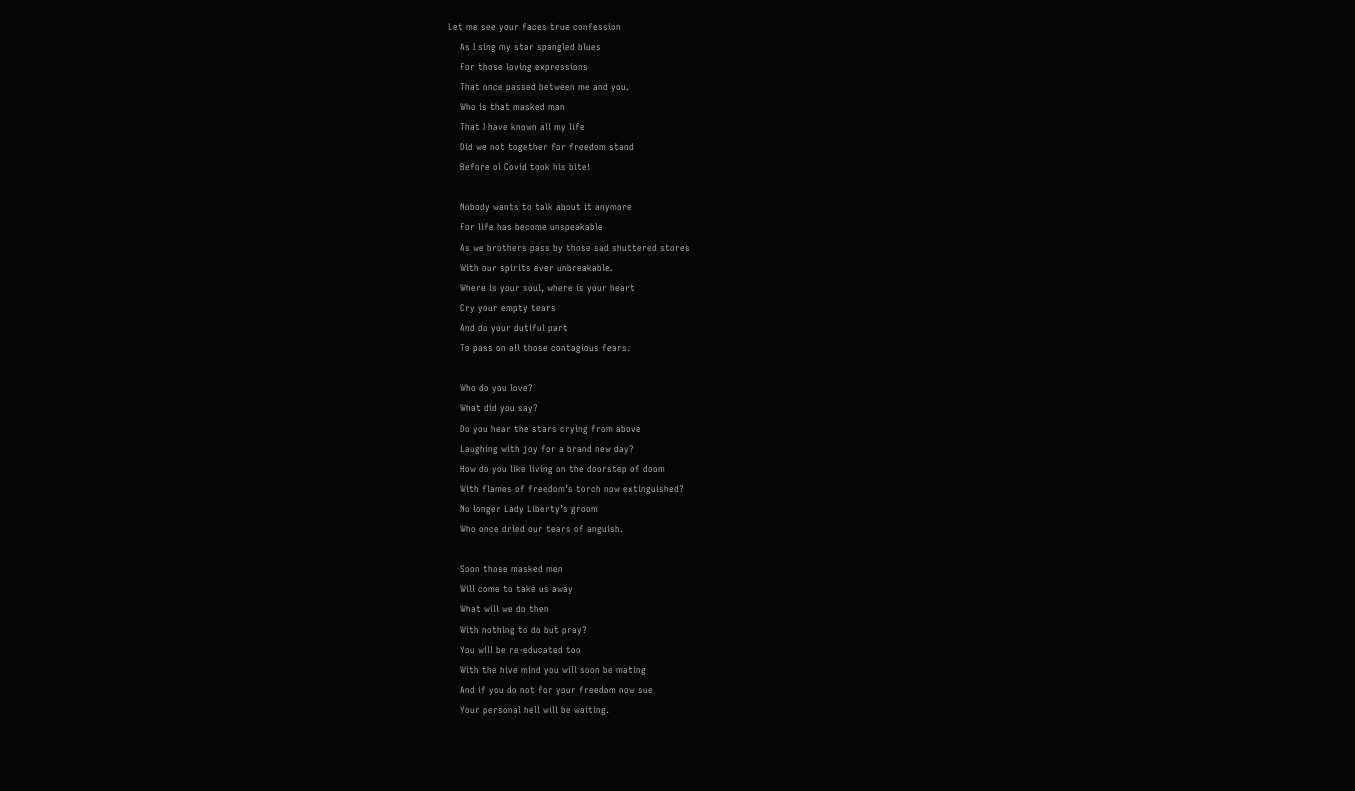Let me see your faces true confession
    As I sing my star spangled blues
    For those loving expressions
    That once passed between me and you.
    Who is that masked man
    That I have known all my life
    Did we not together for freedom stand
    Before ol Covid took his bite!

    Nobody wants to talk about it anymore
    For life has become unspeakable
    As we brothers pass by those sad shuttered stores
    With our spirits ever unbreakable.
    Where is your soul, where is your heart
    Cry your empty tears
    And do your dutiful part
    To pass on all those contagious fears.

    Who do you love?
    What did you say?
    Do you hear the stars crying from above
    Laughing with joy for a brand new day?
    How do you like living on the doorstep of doom
    With flames of freedom’s torch now extinguished?
    No longer Lady Liberty’s groom
    Who once dried our tears of anguish.

    Soon those masked men
    Will come to take us away
    What will we do then
    With nothing to do but pray?
    You will be re-educated too
    With the hive mind you will soon be mating
    And if you do not for your freedom now sue
    Your personal hell will be waiting.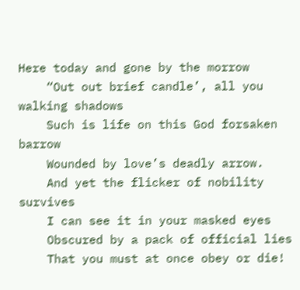Here today and gone by the morrow
    “Out out brief candle’, all you walking shadows
    Such is life on this God forsaken barrow
    Wounded by love’s deadly arrow.
    And yet the flicker of nobility survives
    I can see it in your masked eyes
    Obscured by a pack of official lies
    That you must at once obey or die!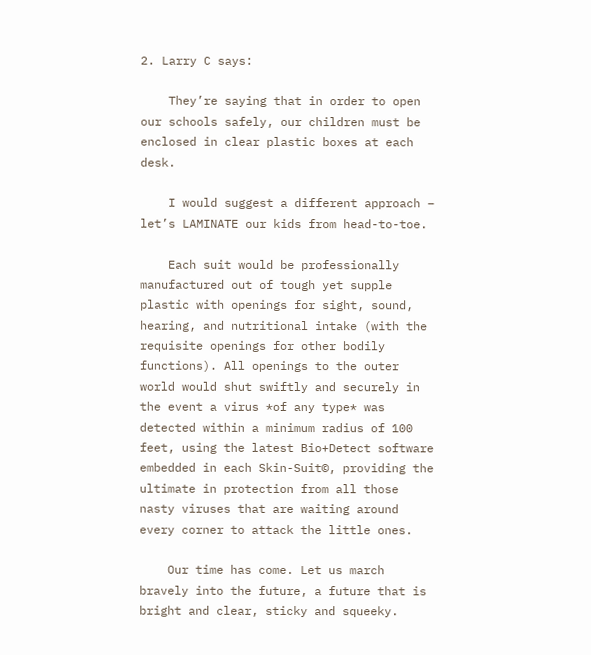2. Larry C says:

    They’re saying that in order to open our schools safely, our children must be enclosed in clear plastic boxes at each desk.

    I would suggest a different approach – let’s LAMINATE our kids from head-to-toe.

    Each suit would be professionally manufactured out of tough yet supple plastic with openings for sight, sound, hearing, and nutritional intake (with the requisite openings for other bodily functions). All openings to the outer world would shut swiftly and securely in the event a virus *of any type* was detected within a minimum radius of 100 feet, using the latest Bio+Detect software embedded in each Skin-Suit©, providing the ultimate in protection from all those nasty viruses that are waiting around every corner to attack the little ones.

    Our time has come. Let us march bravely into the future, a future that is bright and clear, sticky and squeeky.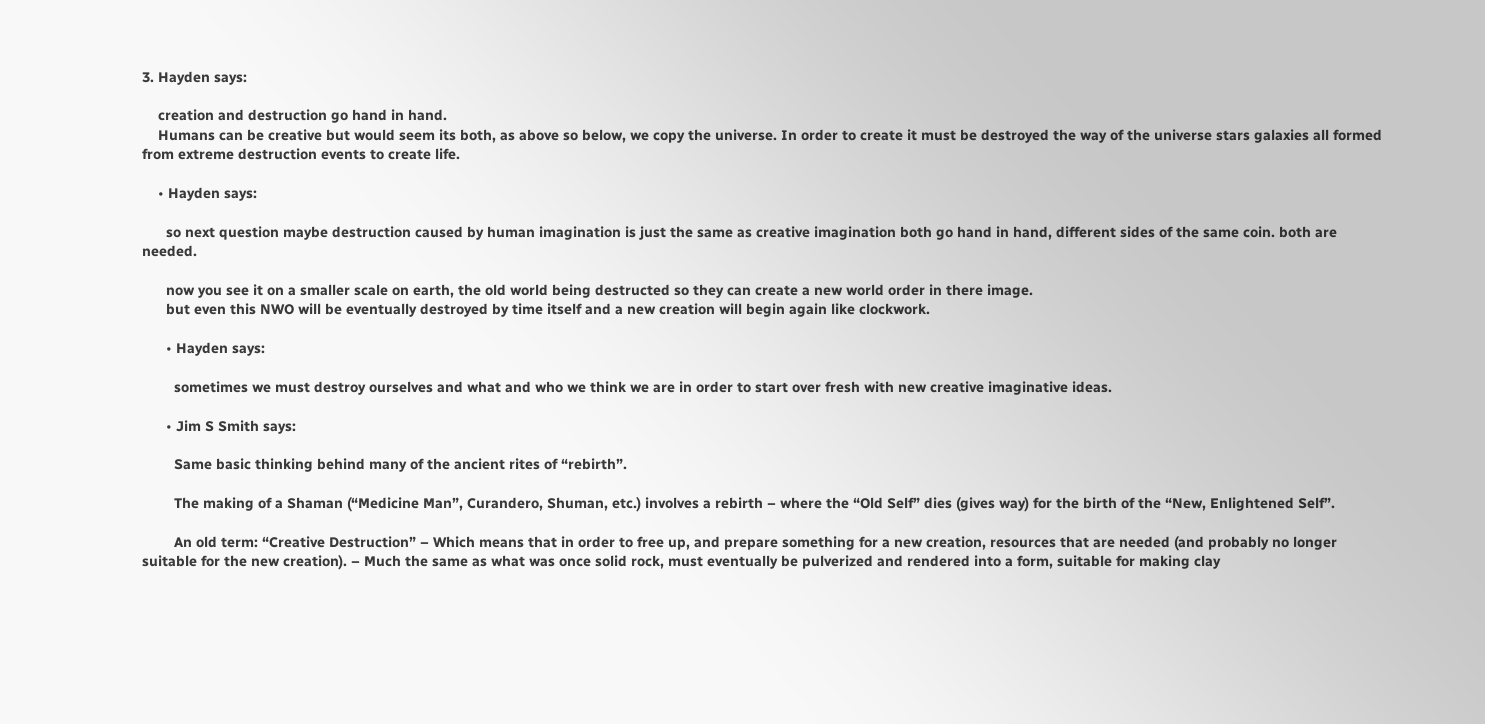3. Hayden says:

    creation and destruction go hand in hand.
    Humans can be creative but would seem its both, as above so below, we copy the universe. In order to create it must be destroyed the way of the universe stars galaxies all formed from extreme destruction events to create life.

    • Hayden says:

      so next question maybe destruction caused by human imagination is just the same as creative imagination both go hand in hand, different sides of the same coin. both are needed.

      now you see it on a smaller scale on earth, the old world being destructed so they can create a new world order in there image.
      but even this NWO will be eventually destroyed by time itself and a new creation will begin again like clockwork.

      • Hayden says:

        sometimes we must destroy ourselves and what and who we think we are in order to start over fresh with new creative imaginative ideas.

      • Jim S Smith says:

        Same basic thinking behind many of the ancient rites of “rebirth”.

        The making of a Shaman (“Medicine Man”, Curandero, Shuman, etc.) involves a rebirth – where the “Old Self” dies (gives way) for the birth of the “New, Enlightened Self”.

        An old term: “Creative Destruction” – Which means that in order to free up, and prepare something for a new creation, resources that are needed (and probably no longer suitable for the new creation). – Much the same as what was once solid rock, must eventually be pulverized and rendered into a form, suitable for making clay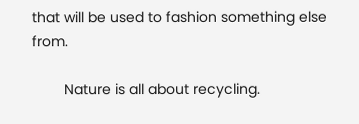that will be used to fashion something else from.

        Nature is all about recycling.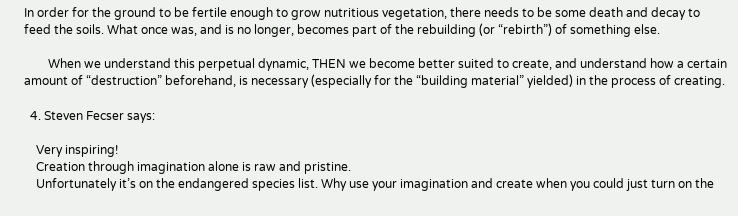In order for the ground to be fertile enough to grow nutritious vegetation, there needs to be some death and decay to feed the soils. What once was, and is no longer, becomes part of the rebuilding (or “rebirth”) of something else.

        When we understand this perpetual dynamic, THEN we become better suited to create, and understand how a certain amount of “destruction” beforehand, is necessary (especially for the “building material” yielded) in the process of creating.

  4. Steven Fecser says:

    Very inspiring!
    Creation through imagination alone is raw and pristine.
    Unfortunately it’s on the endangered species list. Why use your imagination and create when you could just turn on the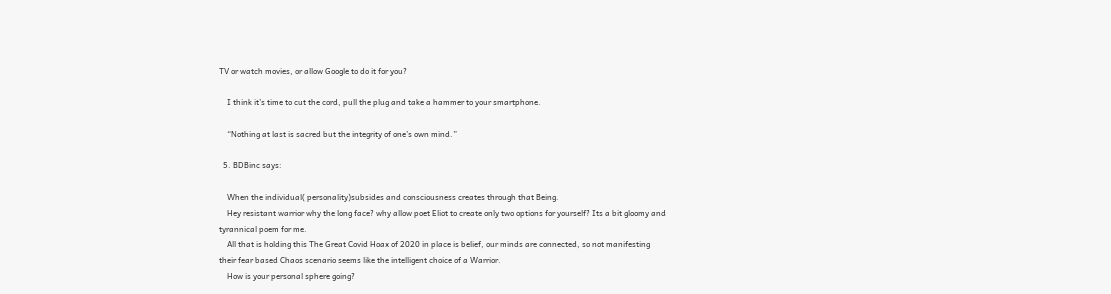TV or watch movies, or allow Google to do it for you?

    I think it’s time to cut the cord, pull the plug and take a hammer to your smartphone.

    “Nothing at last is sacred but the integrity of one’s own mind.”

  5. BDBinc says:

    When the individual( personality)subsides and consciousness creates through that Being.
    Hey resistant warrior why the long face? why allow poet Eliot to create only two options for yourself? Its a bit gloomy and tyrannical poem for me.
    All that is holding this The Great Covid Hoax of 2020 in place is belief, our minds are connected, so not manifesting their fear based Chaos scenario seems like the intelligent choice of a Warrior.
    How is your personal sphere going?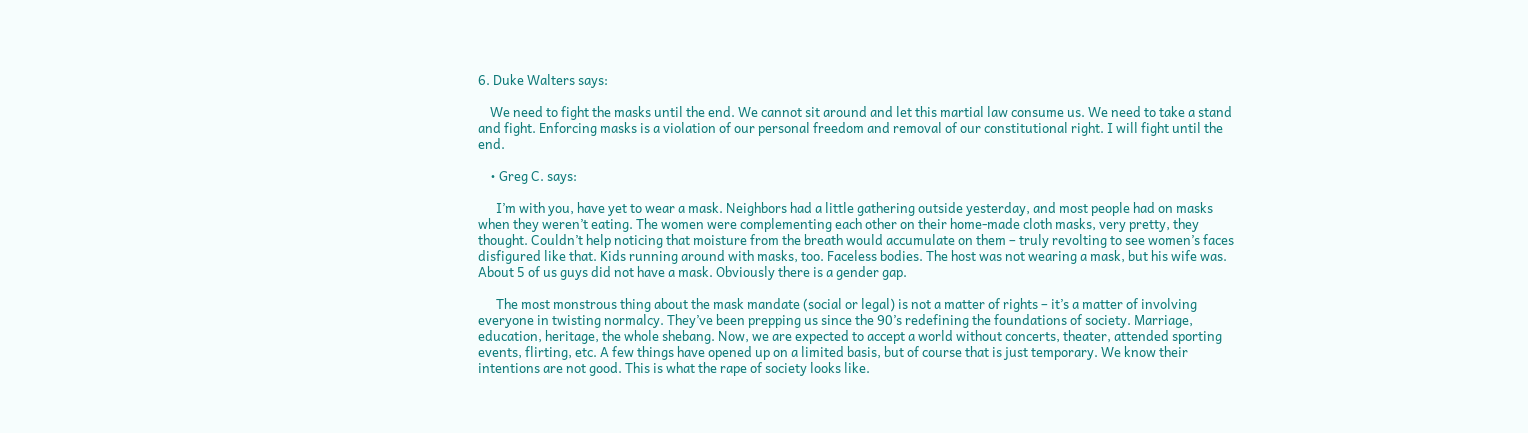6. Duke Walters says:

    We need to fight the masks until the end. We cannot sit around and let this martial law consume us. We need to take a stand and fight. Enforcing masks is a violation of our personal freedom and removal of our constitutional right. I will fight until the end.

    • Greg C. says:

      I’m with you, have yet to wear a mask. Neighbors had a little gathering outside yesterday, and most people had on masks when they weren’t eating. The women were complementing each other on their home-made cloth masks, very pretty, they thought. Couldn’t help noticing that moisture from the breath would accumulate on them – truly revolting to see women’s faces disfigured like that. Kids running around with masks, too. Faceless bodies. The host was not wearing a mask, but his wife was. About 5 of us guys did not have a mask. Obviously there is a gender gap.

      The most monstrous thing about the mask mandate (social or legal) is not a matter of rights – it’s a matter of involving everyone in twisting normalcy. They’ve been prepping us since the 90’s redefining the foundations of society. Marriage, education, heritage, the whole shebang. Now, we are expected to accept a world without concerts, theater, attended sporting events, flirting, etc. A few things have opened up on a limited basis, but of course that is just temporary. We know their intentions are not good. This is what the rape of society looks like.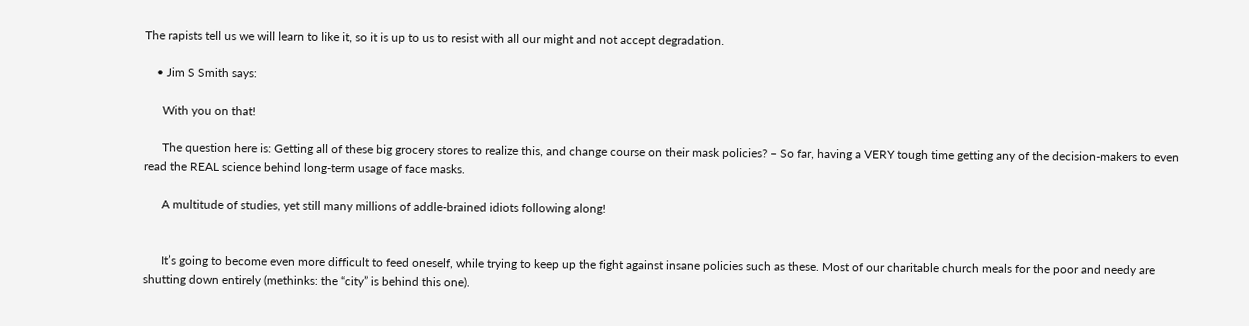The rapists tell us we will learn to like it, so it is up to us to resist with all our might and not accept degradation.

    • Jim S Smith says:

      With you on that!

      The question here is: Getting all of these big grocery stores to realize this, and change course on their mask policies? – So far, having a VERY tough time getting any of the decision-makers to even read the REAL science behind long-term usage of face masks.

      A multitude of studies, yet still many millions of addle-brained idiots following along!


      It’s going to become even more difficult to feed oneself, while trying to keep up the fight against insane policies such as these. Most of our charitable church meals for the poor and needy are shutting down entirely (methinks: the “city” is behind this one).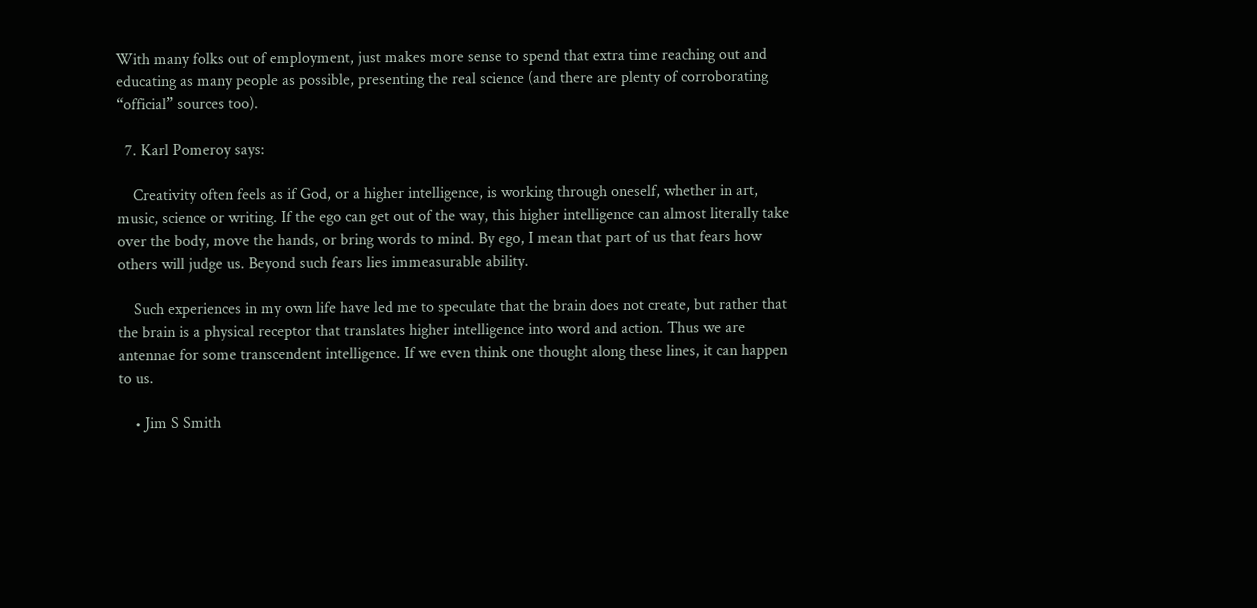With many folks out of employment, just makes more sense to spend that extra time reaching out and educating as many people as possible, presenting the real science (and there are plenty of corroborating “official” sources too).

  7. Karl Pomeroy says:

    Creativity often feels as if God, or a higher intelligence, is working through oneself, whether in art, music, science or writing. If the ego can get out of the way, this higher intelligence can almost literally take over the body, move the hands, or bring words to mind. By ego, I mean that part of us that fears how others will judge us. Beyond such fears lies immeasurable ability.

    Such experiences in my own life have led me to speculate that the brain does not create, but rather that the brain is a physical receptor that translates higher intelligence into word and action. Thus we are antennae for some transcendent intelligence. If we even think one thought along these lines, it can happen to us.

    • Jim S Smith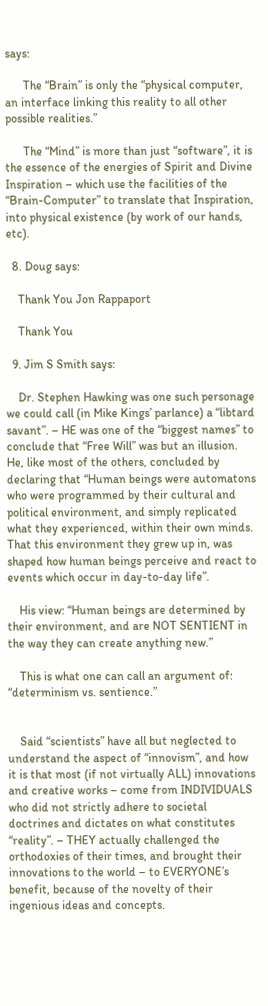says:

      The “Brain” is only the “physical computer, an interface linking this reality to all other possible realities.”

      The “Mind” is more than just “software”, it is the essence of the energies of Spirit and Divine Inspiration – which use the facilities of the “Brain-Computer” to translate that Inspiration, into physical existence (by work of our hands, etc).

  8. Doug says:

    Thank You Jon Rappaport

    Thank You

  9. Jim S Smith says:

    Dr. Stephen Hawking was one such personage we could call (in Mike Kings’ parlance) a “libtard savant”. – HE was one of the “biggest names” to conclude that “Free Will” was but an illusion. He, like most of the others, concluded by declaring that “Human beings were automatons who were programmed by their cultural and political environment, and simply replicated what they experienced, within their own minds. That this environment they grew up in, was shaped how human beings perceive and react to events which occur in day-to-day life”.

    His view: “Human beings are determined by their environment, and are NOT SENTIENT in the way they can create anything new.”

    This is what one can call an argument of: “determinism vs. sentience.”


    Said “scientists” have all but neglected to understand the aspect of “innovism”, and how it is that most (if not virtually ALL) innovations and creative works – come from INDIVIDUALS who did not strictly adhere to societal doctrines and dictates on what constitutes “reality”. – THEY actually challenged the orthodoxies of their times, and brought their innovations to the world – to EVERYONE’s benefit, because of the novelty of their ingenious ideas and concepts.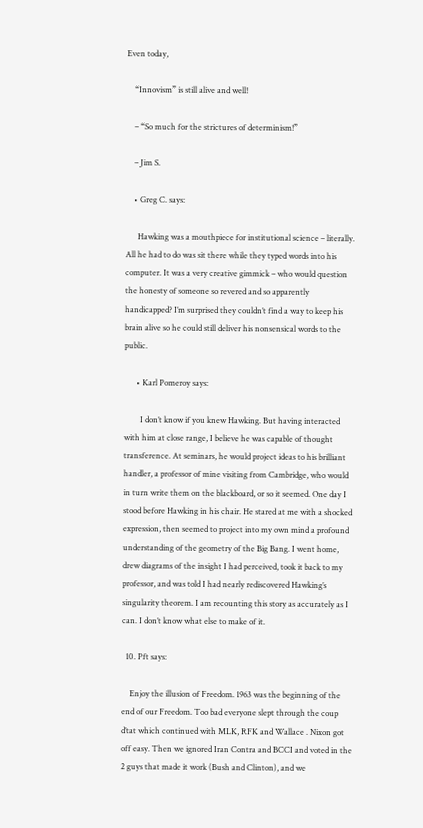Even today,

    “Innovism” is still alive and well!

    – “So much for the strictures of determinism!”

    – Jim S.

    • Greg C. says:

      Hawking was a mouthpiece for institutional science – literally. All he had to do was sit there while they typed words into his computer. It was a very creative gimmick – who would question the honesty of someone so revered and so apparently handicapped? I’m surprised they couldn’t find a way to keep his brain alive so he could still deliver his nonsensical words to the public.

      • Karl Pomeroy says:

        I don’t know if you knew Hawking. But having interacted with him at close range, I believe he was capable of thought transference. At seminars, he would project ideas to his brilliant handler, a professor of mine visiting from Cambridge, who would in turn write them on the blackboard, or so it seemed. One day I stood before Hawking in his chair. He stared at me with a shocked expression, then seemed to project into my own mind a profound understanding of the geometry of the Big Bang. I went home, drew diagrams of the insight I had perceived, took it back to my professor, and was told I had nearly rediscovered Hawking’s singularity theorem. I am recounting this story as accurately as I can. I don’t know what else to make of it.

  10. Pft says:

    Enjoy the illusion of Freedom. 1963 was the beginning of the end of our Freedom. Too bad everyone slept through the coup d’tat which continued with MLK, RFK and Wallace . Nixon got off easy. Then we ignored Iran Contra and BCCI and voted in the 2 guys that made it work (Bush and Clinton), and we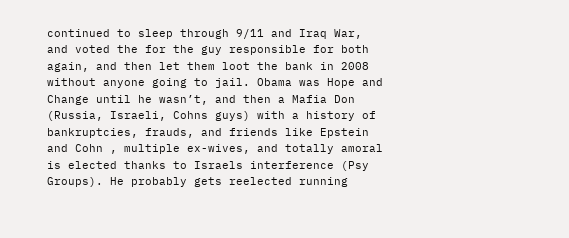continued to sleep through 9/11 and Iraq War, and voted the for the guy responsible for both again, and then let them loot the bank in 2008 without anyone going to jail. Obama was Hope and Change until he wasn’t, and then a Mafia Don (Russia, Israeli, Cohns guys) with a history of bankruptcies, frauds, and friends like Epstein and Cohn , multiple ex-wives, and totally amoral is elected thanks to Israels interference (Psy Groups). He probably gets reelected running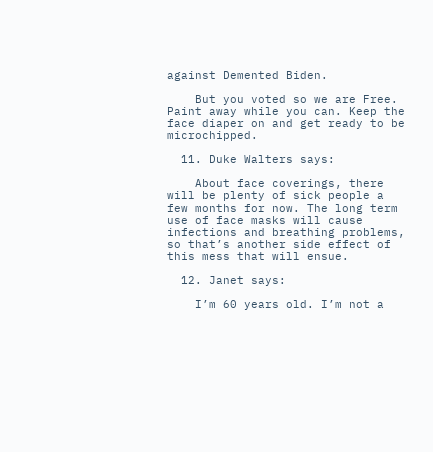against Demented Biden.

    But you voted so we are Free. Paint away while you can. Keep the face diaper on and get ready to be microchipped.

  11. Duke Walters says:

    About face coverings, there will be plenty of sick people a few months for now. The long term use of face masks will cause infections and breathing problems, so that’s another side effect of this mess that will ensue.

  12. Janet says:

    I’m 60 years old. I’m not a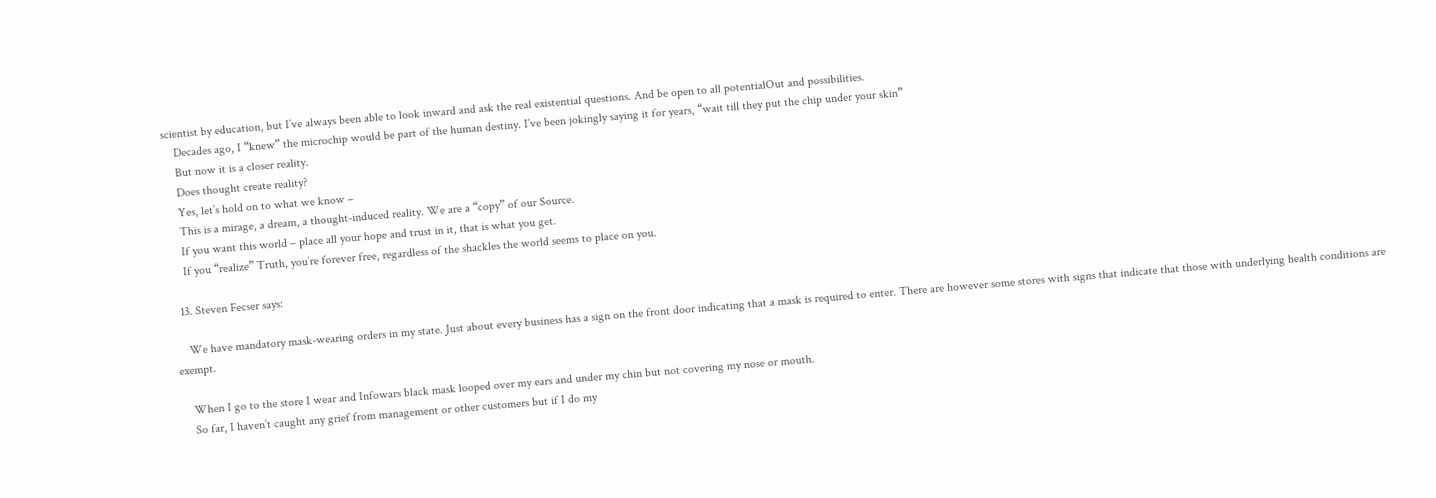scientist by education, but I’ve always been able to look inward and ask the real existential questions. And be open to all potentialOut and possibilities.
    Decades ago, I “knew” the microchip would be part of the human destiny. I’ve been jokingly saying it for years, “wait till they put the chip under your skin”
    But now it is a closer reality.
    Does thought create reality?
    Yes, let’s hold on to what we know –
    This is a mirage, a dream, a thought-induced reality. We are a “copy” of our Source.
    If you want this world – place all your hope and trust in it, that is what you get.
    If you “realize” Truth, you’re forever free, regardless of the shackles the world seems to place on you.

  13. Steven Fecser says:

    We have mandatory mask-wearing orders in my state. Just about every business has a sign on the front door indicating that a mask is required to enter. There are however some stores with signs that indicate that those with underlying health conditions are exempt.

    When I go to the store I wear and Infowars black mask looped over my ears and under my chin but not covering my nose or mouth.
    So far, I haven’t caught any grief from management or other customers but if I do my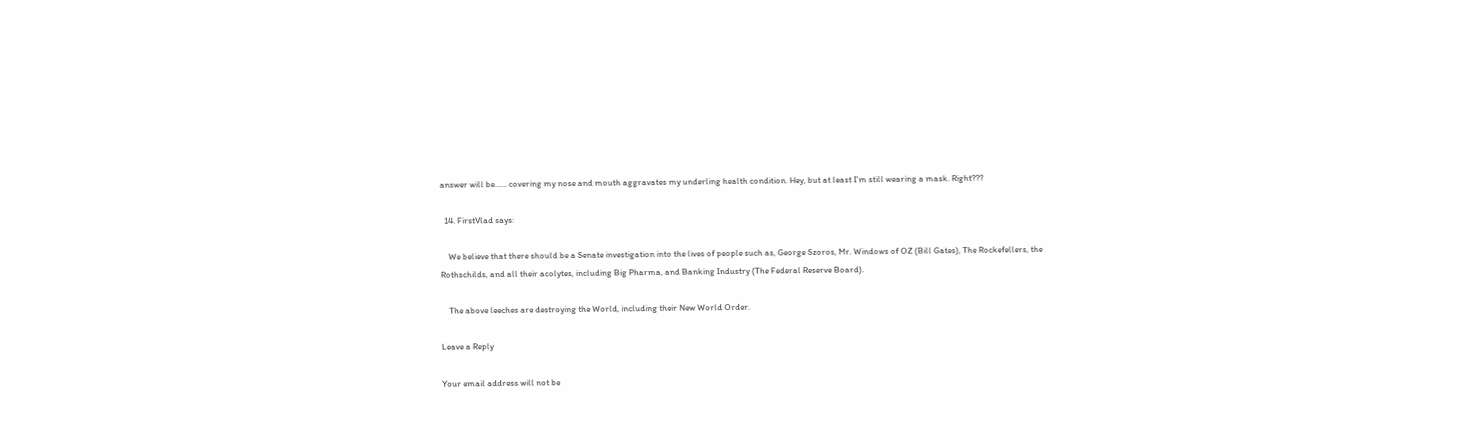answer will be…… covering my nose and mouth aggravates my underling health condition. Hey, but at least I’m still wearing a mask. Right???

  14. FirstVlad says:

    We believe that there should be a Senate investigation into the lives of people such as, George Szoros, Mr. Windows of OZ (Bill Gates), The Rockefellers, the Rothschilds, and all their acolytes, including Big Pharma, and Banking Industry (The Federal Reserve Board).

    The above leeches are destroying the World, including their New World Order.

Leave a Reply

Your email address will not be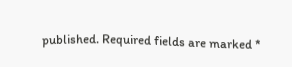published. Required fields are marked *